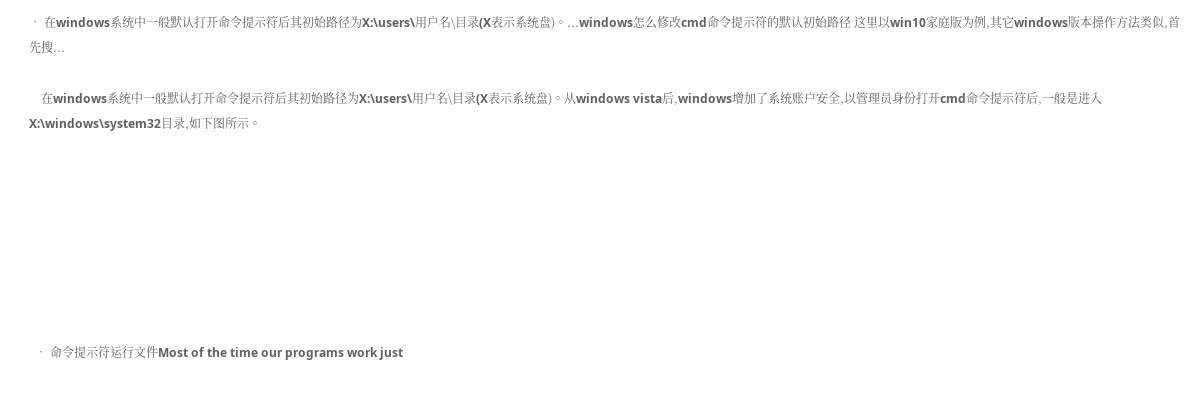• 在windows系统中一般默认打开命令提示符后其初始路径为X:\users\用户名\目录(X表示系统盘)。...windows怎么修改cmd命令提示符的默认初始路径 这里以win10家庭版为例,其它windows版本操作方法类似,首先搜...

    在windows系统中一般默认打开命令提示符后其初始路径为X:\users\用户名\目录(X表示系统盘)。从windows vista后,windows增加了系统账户安全,以管理员身份打开cmd命令提示符后,一般是进入X:\windows\system32目录,如下图所示。








  • 命令提示符运行文件Most of the time our programs work just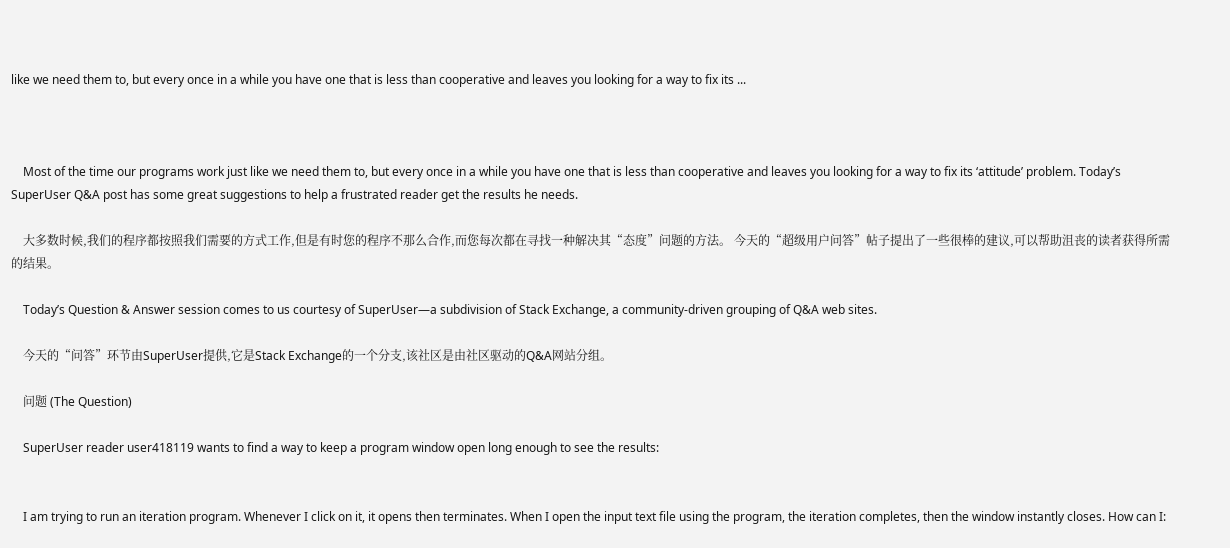like we need them to, but every once in a while you have one that is less than cooperative and leaves you looking for a way to fix its ...



    Most of the time our programs work just like we need them to, but every once in a while you have one that is less than cooperative and leaves you looking for a way to fix its ‘attitude’ problem. Today’s SuperUser Q&A post has some great suggestions to help a frustrated reader get the results he needs.

    大多数时候,我们的程序都按照我们需要的方式工作,但是有时您的程序不那么合作,而您每次都在寻找一种解决其“态度”问题的方法。 今天的“超级用户问答”帖子提出了一些很棒的建议,可以帮助沮丧的读者获得所需的结果。

    Today’s Question & Answer session comes to us courtesy of SuperUser—a subdivision of Stack Exchange, a community-driven grouping of Q&A web sites.

    今天的“问答”环节由SuperUser提供,它是Stack Exchange的一个分支,该社区是由社区驱动的Q&A网站分组。

    问题 (The Question)

    SuperUser reader user418119 wants to find a way to keep a program window open long enough to see the results:


    I am trying to run an iteration program. Whenever I click on it, it opens then terminates. When I open the input text file using the program, the iteration completes, then the window instantly closes. How can I: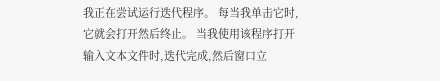我正在尝试运行迭代程序。 每当我单击它时,它就会打开然后终止。 当我使用该程序打开输入文本文件时,迭代完成,然后窗口立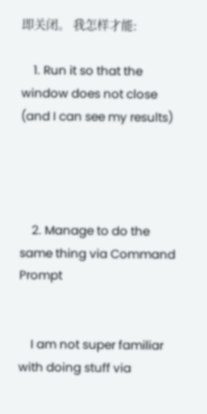即关闭。 我怎样才能:

    1. Run it so that the window does not close (and I can see my results)




    2. Manage to do the same thing via Command Prompt


    I am not super familiar with doing stuff via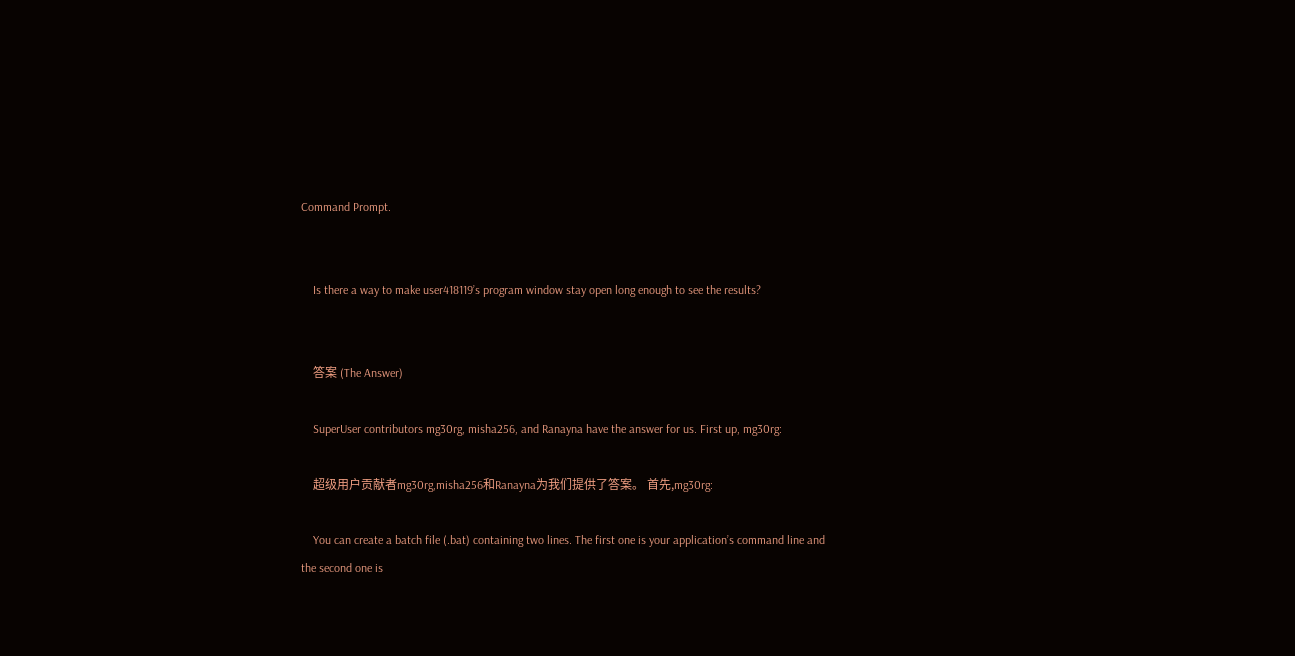Command Prompt.


    Is there a way to make user418119’s program window stay open long enough to see the results?


    答案 (The Answer)

    SuperUser contributors mg30rg, misha256, and Ranayna have the answer for us. First up, mg30rg:

    超级用户贡献者mg30rg,misha256和Ranayna为我们提供了答案。 首先,mg30rg:

    You can create a batch file (.bat) containing two lines. The first one is your application’s command line and the second one is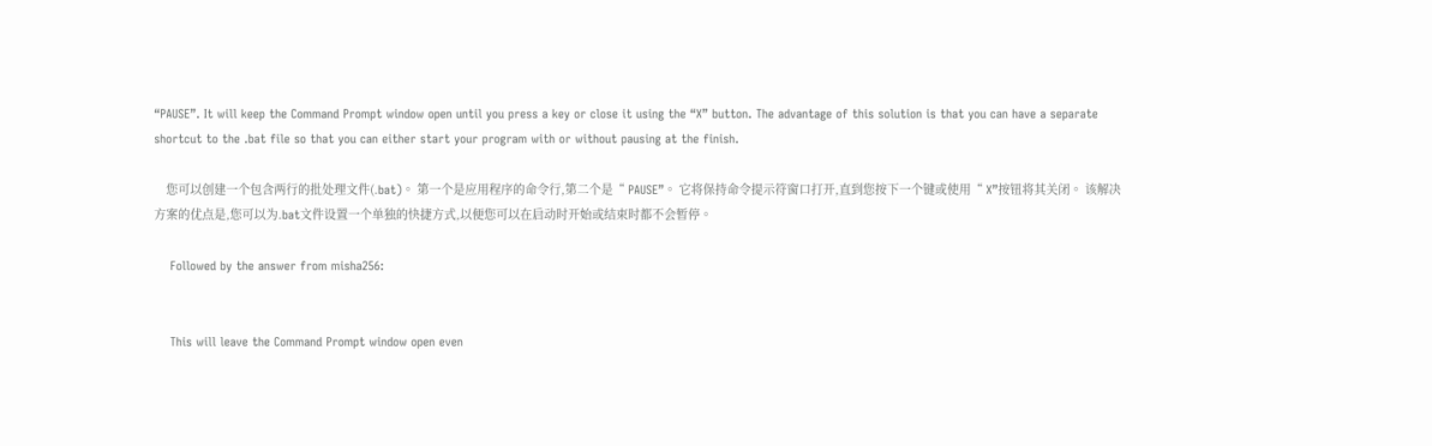“PAUSE”. It will keep the Command Prompt window open until you press a key or close it using the “X” button. The advantage of this solution is that you can have a separate shortcut to the .bat file so that you can either start your program with or without pausing at the finish.

    您可以创建一个包含两行的批处理文件(.bat)。 第一个是应用程序的命令行,第二个是“ PAUSE”。 它将保持命令提示符窗口打开,直到您按下一个键或使用“ X”按钮将其关闭。 该解决方案的优点是,您可以为.bat文件设置一个单独的快捷方式,以便您可以在启动时开始或结束时都不会暂停。

    Followed by the answer from misha256:


    This will leave the Command Prompt window open even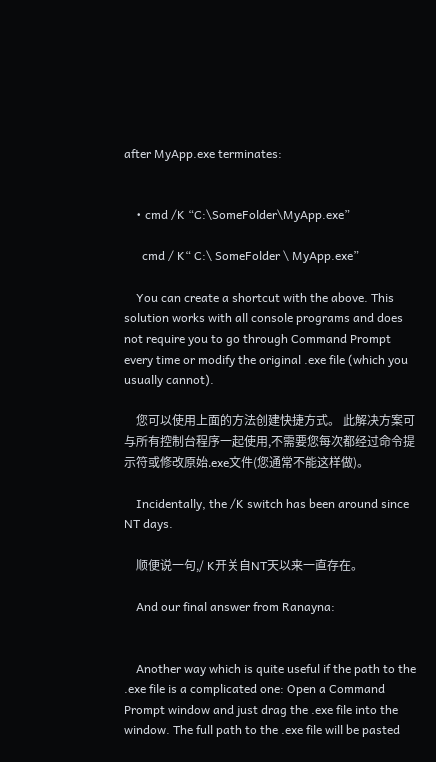after MyApp.exe terminates:


    • cmd /K “C:\SomeFolder\MyApp.exe”

      cmd / K“ C:\ SomeFolder \ MyApp.exe”

    You can create a shortcut with the above. This solution works with all console programs and does not require you to go through Command Prompt every time or modify the original .exe file (which you usually cannot).

    您可以使用上面的方法创建快捷方式。 此解决方案可与所有控制台程序一起使用,不需要您每次都经过命令提示符或修改原始.exe文件(您通常不能这样做)。

    Incidentally, the /K switch has been around since NT days.

    顺便说一句,/ K开关自NT天以来一直存在。

    And our final answer from Ranayna:


    Another way which is quite useful if the path to the .exe file is a complicated one: Open a Command Prompt window and just drag the .exe file into the window. The full path to the .exe file will be pasted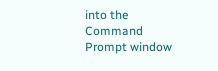into the Command Prompt window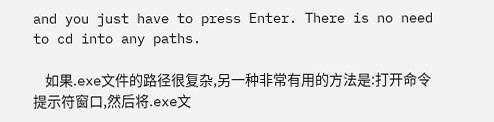and you just have to press Enter. There is no need to cd into any paths.

    如果.exe文件的路径很复杂,另一种非常有用的方法是:打开命令提示符窗口,然后将.exe文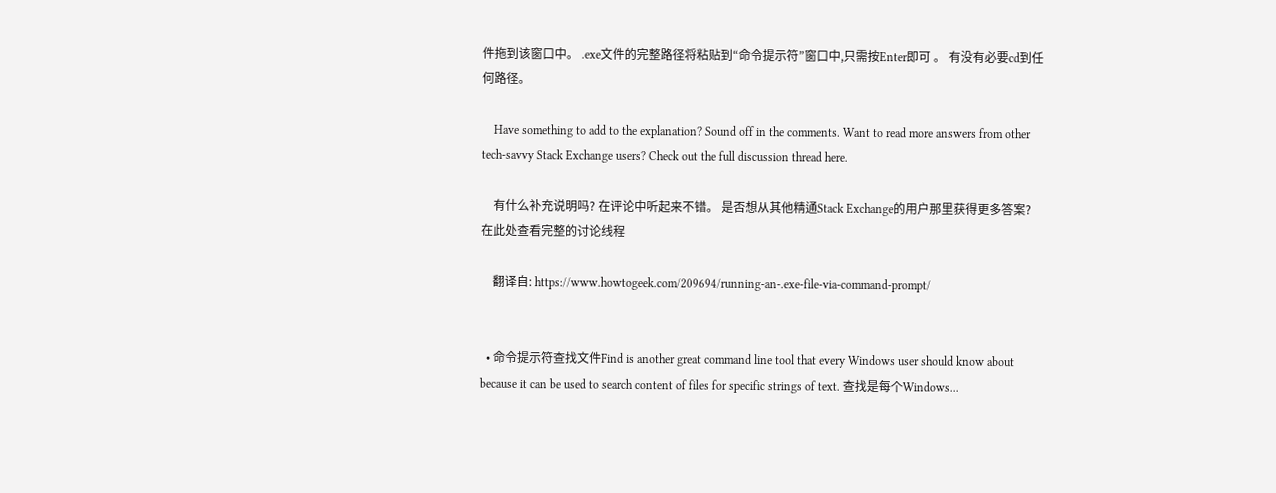件拖到该窗口中。 .exe文件的完整路径将粘贴到“命令提示符”窗口中,只需按Enter即可 。 有没有必要cd到任何路径。

    Have something to add to the explanation? Sound off in the comments. Want to read more answers from other tech-savvy Stack Exchange users? Check out the full discussion thread here.

    有什么补充说明吗? 在评论中听起来不错。 是否想从其他精通Stack Exchange的用户那里获得更多答案? 在此处查看完整的讨论线程

    翻译自: https://www.howtogeek.com/209694/running-an-.exe-file-via-command-prompt/


  • 命令提示符查找文件Find is another great command line tool that every Windows user should know about because it can be used to search content of files for specific strings of text. 查找是每个Windows...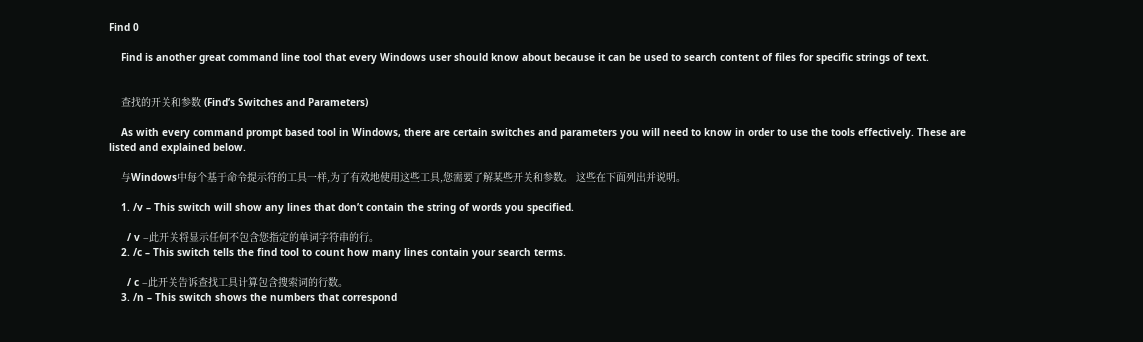Find 0

    Find is another great command line tool that every Windows user should know about because it can be used to search content of files for specific strings of text.


    查找的开关和参数 (Find’s Switches and Parameters)

    As with every command prompt based tool in Windows, there are certain switches and parameters you will need to know in order to use the tools effectively. These are listed and explained below.

    与Windows中每个基于命令提示符的工具一样,为了有效地使用这些工具,您需要了解某些开关和参数。 这些在下面列出并说明。

    1. /v – This switch will show any lines that don’t contain the string of words you specified.

      / v –此开关将显示任何不包含您指定的单词字符串的行。
    2. /c – This switch tells the find tool to count how many lines contain your search terms.

      / c –此开关告诉查找工具计算包含搜索词的行数。
    3. /n – This switch shows the numbers that correspond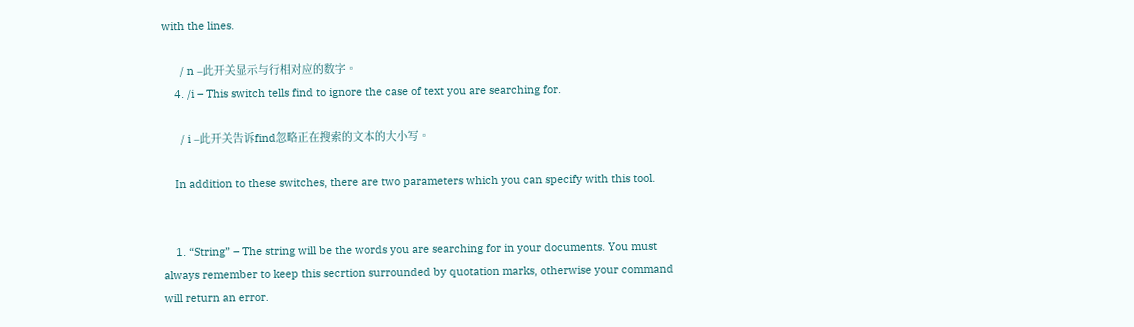with the lines.

      / n –此开关显示与行相对应的数字。
    4. /i – This switch tells find to ignore the case of text you are searching for.

      / i –此开关告诉find忽略正在搜索的文本的大小写。

    In addition to these switches, there are two parameters which you can specify with this tool.


    1. “String” – The string will be the words you are searching for in your documents. You must always remember to keep this secrtion surrounded by quotation marks, otherwise your command will return an error.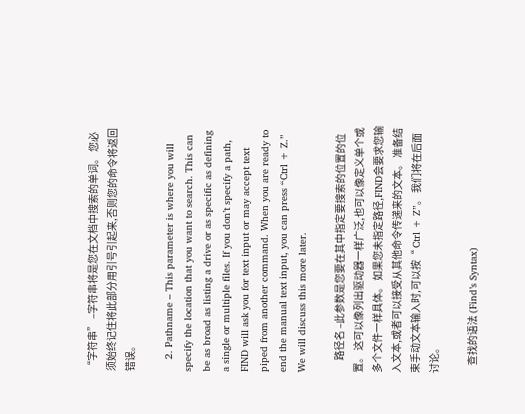“字符串” –字符串将是您在文档中搜索的单词。 您必须始终记住将此部分用引号引起来,否则您的命令将返回错误。

    2. Pathname – This parameter is where you will specify the location that you want to search. This can be as broad as listing a drive or as specific as defining a single or multiple files. If you don’t specify a path, FIND will ask you for text input or may accept text piped from another command. When you are ready to end the manual text input, you can press “Ctrl + Z.” We will discuss this more later.

      路径名 –此参数是您要在其中指定要搜索的位置的位置。 这可以像列出驱动器一样广泛,也可以像定义单个或多个文件一样具体。 如果您未指定路径,FIND会要求您输入文本,或者可以接受从其他命令传递来的文本。 准备结束手动文本输入时,可以按“ Ctrl + Z”。 我们将在后面讨论。

    查找的语法 (Find’s Syntax)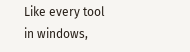Like every tool in windows,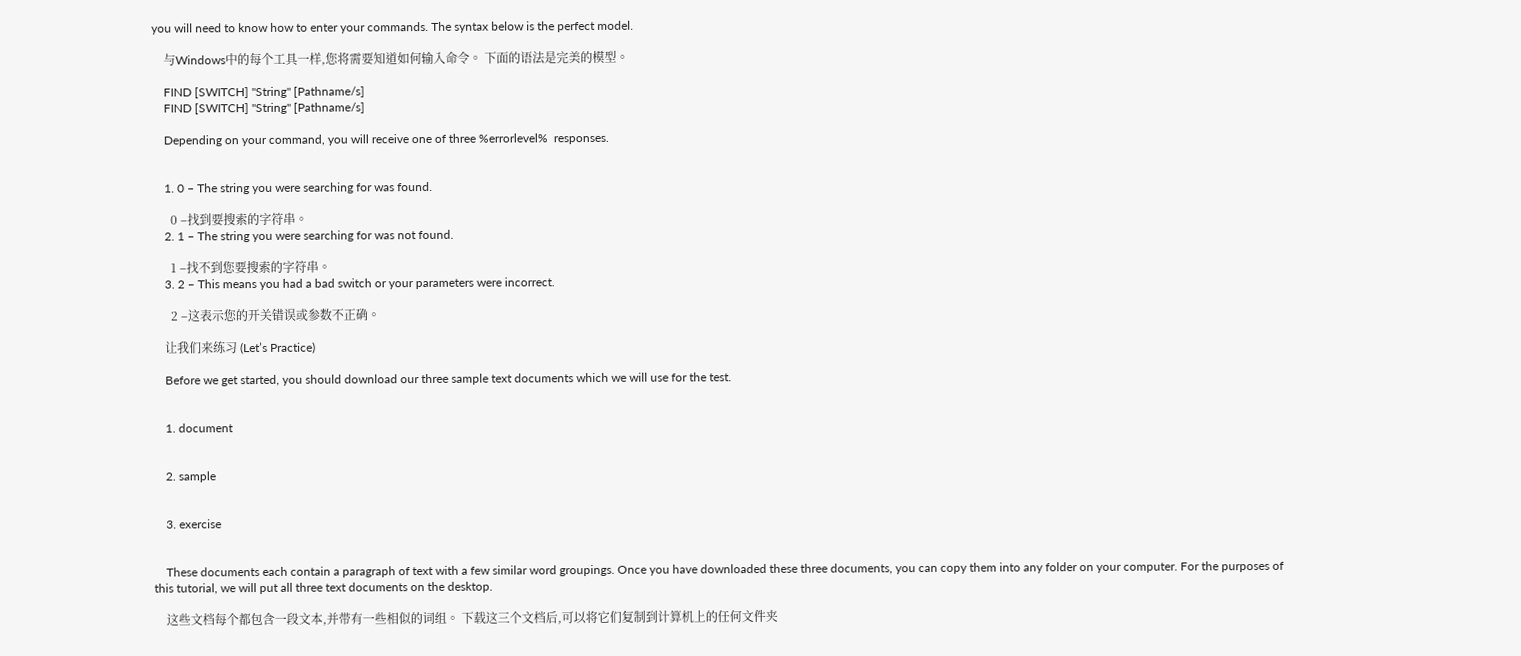you will need to know how to enter your commands. The syntax below is the perfect model.

    与Windows中的每个工具一样,您将需要知道如何输入命令。 下面的语法是完美的模型。

    FIND [SWITCH] "String" [Pathname/s]
    FIND [SWITCH] "String" [Pathname/s]

    Depending on your command, you will receive one of three %errorlevel%  responses.


    1. 0 – The string you were searching for was found.

      0 –找到要搜索的字符串。
    2. 1 – The string you were searching for was not found.

      1 –找不到您要搜索的字符串。
    3. 2 – This means you had a bad switch or your parameters were incorrect.

      2 –这表示您的开关错误或参数不正确。

    让我们来练习 (Let’s Practice)

    Before we get started, you should download our three sample text documents which we will use for the test.


    1. document


    2. sample


    3. exercise


    These documents each contain a paragraph of text with a few similar word groupings. Once you have downloaded these three documents, you can copy them into any folder on your computer. For the purposes of this tutorial, we will put all three text documents on the desktop.

    这些文档每个都包含一段文本,并带有一些相似的词组。 下载这三个文档后,可以将它们复制到计算机上的任何文件夹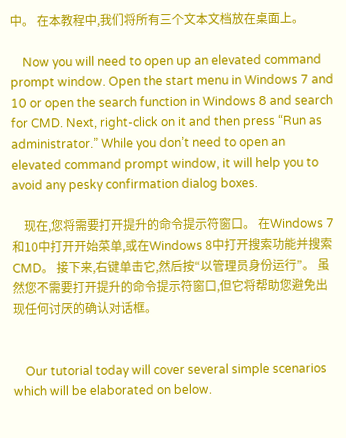中。 在本教程中,我们将所有三个文本文档放在桌面上。

    Now you will need to open up an elevated command prompt window. Open the start menu in Windows 7 and 10 or open the search function in Windows 8 and search for CMD. Next, right-click on it and then press “Run as administrator.” While you don’t need to open an elevated command prompt window, it will help you to avoid any pesky confirmation dialog boxes.

    现在,您将需要打开提升的命令提示符窗口。 在Windows 7和10中打开开始菜单,或在Windows 8中打开搜索功能并搜索CMD。 接下来,右键单击它,然后按“以管理员身份运行”。 虽然您不需要打开提升的命令提示符窗口,但它将帮助您避免出现任何讨厌的确认对话框。


    Our tutorial today will cover several simple scenarios which will be elaborated on below.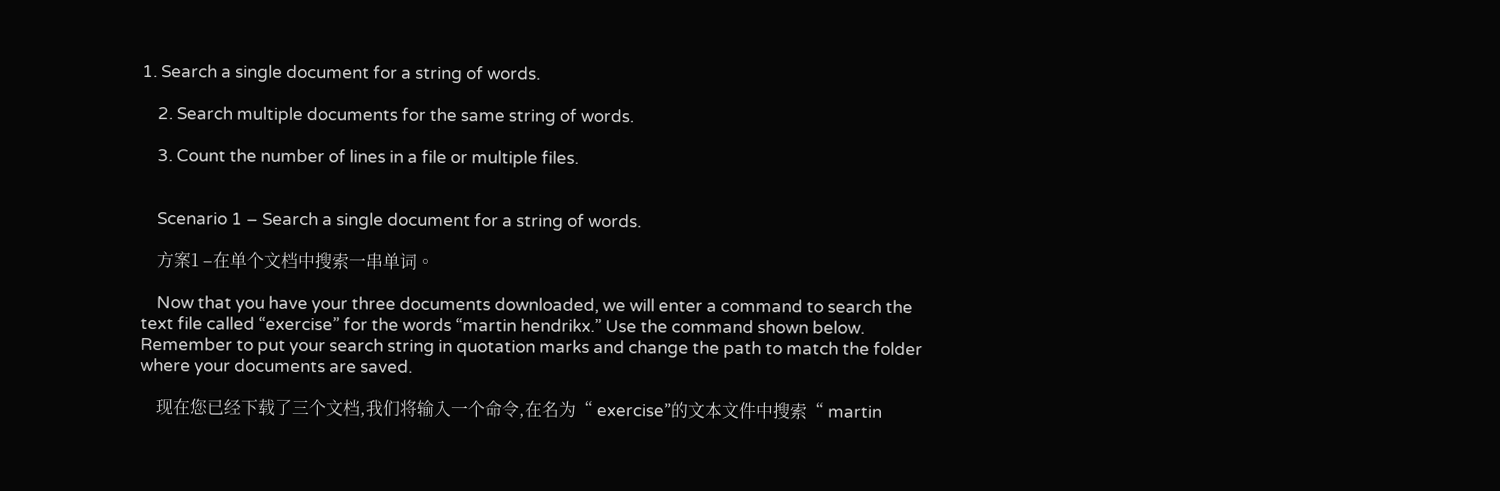1. Search a single document for a string of words.

    2. Search multiple documents for the same string of words.

    3. Count the number of lines in a file or multiple files.


    Scenario 1 – Search a single document for a string of words.

    方案1 –在单个文档中搜索一串单词。

    Now that you have your three documents downloaded, we will enter a command to search the text file called “exercise” for the words “martin hendrikx.” Use the command shown below. Remember to put your search string in quotation marks and change the path to match the folder where your documents are saved.

    现在您已经下载了三个文档,我们将输入一个命令,在名为“ exercise”的文本文件中搜索“ martin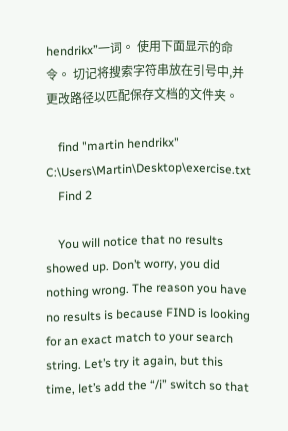hendrikx”一词。 使用下面显示的命令。 切记将搜索字符串放在引号中,并更改路径以匹配保存文档的文件夹。

    find "martin hendrikx" C:\Users\Martin\Desktop\exercise.txt
    Find 2

    You will notice that no results showed up. Don’t worry, you did nothing wrong. The reason you have no results is because FIND is looking for an exact match to your search string. Let’s try it again, but this time, let’s add the “/i” switch so that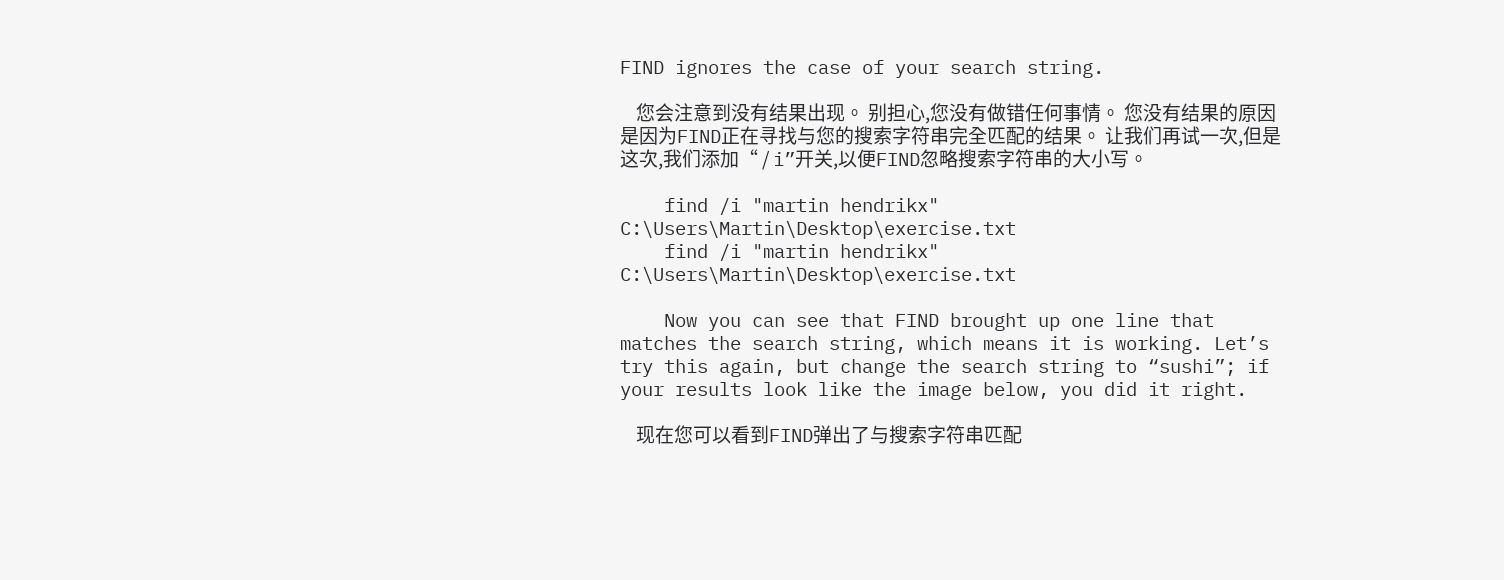FIND ignores the case of your search string.

    您会注意到没有结果出现。 别担心,您没有做错任何事情。 您没有结果的原因是因为FIND正在寻找与您的搜索字符串完全匹配的结果。 让我们再试一次,但是这次,我们添加“ / i”开关,以便FIND忽略搜索字符串的大小写。

    find /i "martin hendrikx" C:\Users\Martin\Desktop\exercise.txt
    find /i "martin hendrikx" C:\Users\Martin\Desktop\exercise.txt

    Now you can see that FIND brought up one line that matches the search string, which means it is working. Let’s try this again, but change the search string to “sushi”; if your results look like the image below, you did it right.

    现在您可以看到FIND弹出了与搜索字符串匹配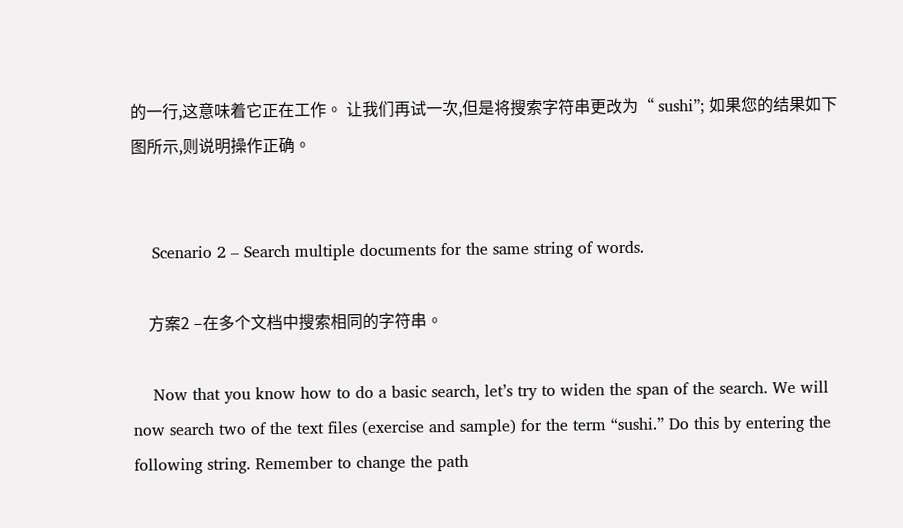的一行,这意味着它正在工作。 让我们再试一次,但是将搜索字符串更改为“ sushi”; 如果您的结果如下图所示,则说明操作正确。


    Scenario 2 – Search multiple documents for the same string of words.

    方案2 –在多个文档中搜索相同的字符串。

    Now that you know how to do a basic search, let’s try to widen the span of the search. We will now search two of the text files (exercise and sample) for the term “sushi.” Do this by entering the following string. Remember to change the path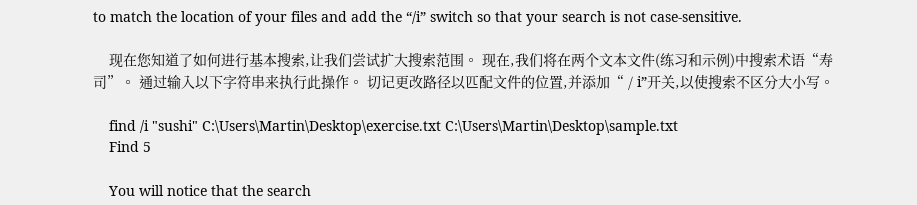to match the location of your files and add the “/i” switch so that your search is not case-sensitive.

    现在您知道了如何进行基本搜索,让我们尝试扩大搜索范围。 现在,我们将在两个文本文件(练习和示例)中搜索术语“寿司”。 通过输入以下字符串来执行此操作。 切记更改路径以匹配文件的位置,并添加“ / i”开关,以使搜索不区分大小写。

    find /i "sushi" C:\Users\Martin\Desktop\exercise.txt C:\Users\Martin\Desktop\sample.txt
    Find 5

    You will notice that the search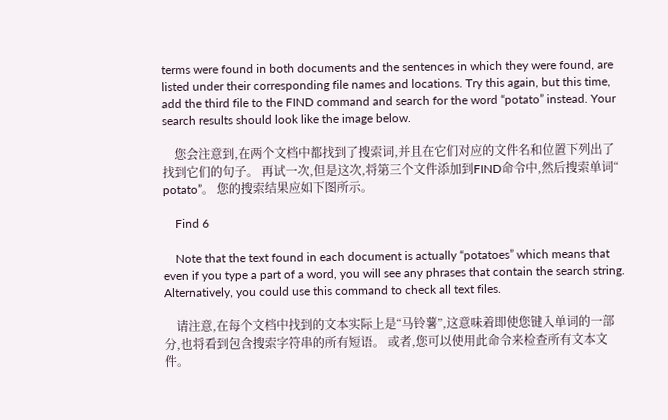terms were found in both documents and the sentences in which they were found, are listed under their corresponding file names and locations. Try this again, but this time, add the third file to the FIND command and search for the word “potato” instead. Your search results should look like the image below.

    您会注意到,在两个文档中都找到了搜索词,并且在它们对应的文件名和位置下列出了找到它们的句子。 再试一次,但是这次,将第三个文件添加到FIND命令中,然后搜索单词“ potato”。 您的搜索结果应如下图所示。

    Find 6

    Note that the text found in each document is actually “potatoes” which means that even if you type a part of a word, you will see any phrases that contain the search string. Alternatively, you could use this command to check all text files.

    请注意,在每个文档中找到的文本实际上是“马铃薯”,这意味着即使您键入单词的一部分,也将看到包含搜索字符串的所有短语。 或者,您可以使用此命令来检查所有文本文件。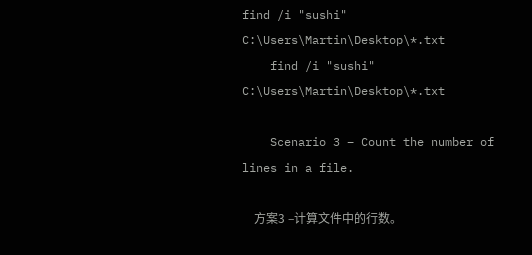find /i "sushi" C:\Users\Martin\Desktop\*.txt
    find /i "sushi" C:\Users\Martin\Desktop\*.txt

    Scenario 3 – Count the number of lines in a file.

    方案3 –计算文件中的行数。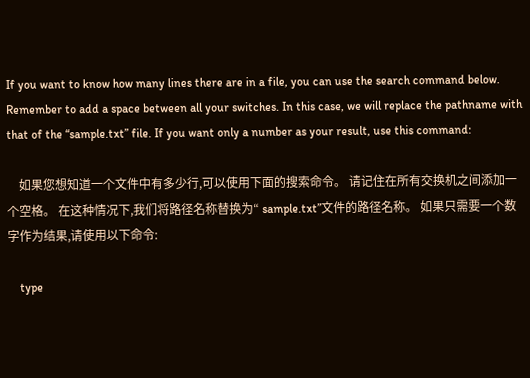If you want to know how many lines there are in a file, you can use the search command below. Remember to add a space between all your switches. In this case, we will replace the pathname with that of the “sample.txt” file. If you want only a number as your result, use this command:

    如果您想知道一个文件中有多少行,可以使用下面的搜索命令。 请记住在所有交换机之间添加一个空格。 在这种情况下,我们将路径名称替换为“ sample.txt”文件的路径名称。 如果只需要一个数字作为结果,请使用以下命令:

    type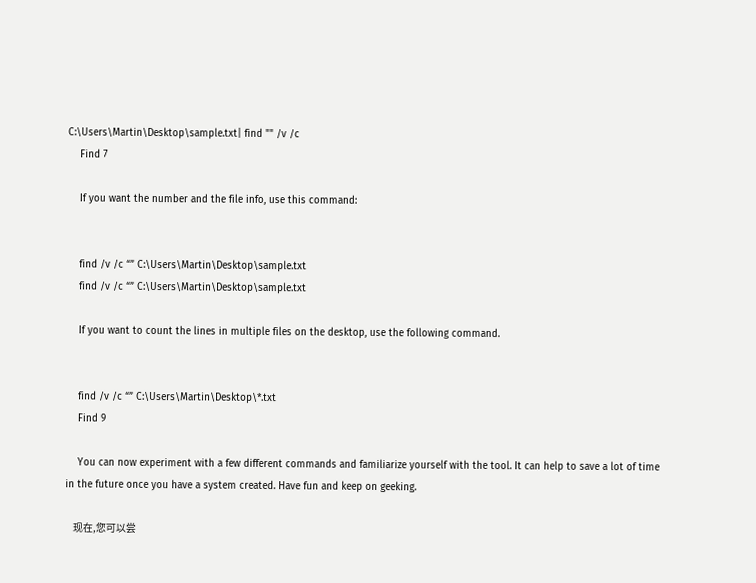C:\Users\Martin\Desktop\sample.txt| find "" /v /c
    Find 7

    If you want the number and the file info, use this command:


    find /v /c “” C:\Users\Martin\Desktop\sample.txt
    find /v /c “” C:\Users\Martin\Desktop\sample.txt

    If you want to count the lines in multiple files on the desktop, use the following command.


    find /v /c “” C:\Users\Martin\Desktop\*.txt
    Find 9

    You can now experiment with a few different commands and familiarize yourself with the tool. It can help to save a lot of time in the future once you have a system created. Have fun and keep on geeking.

    现在,您可以尝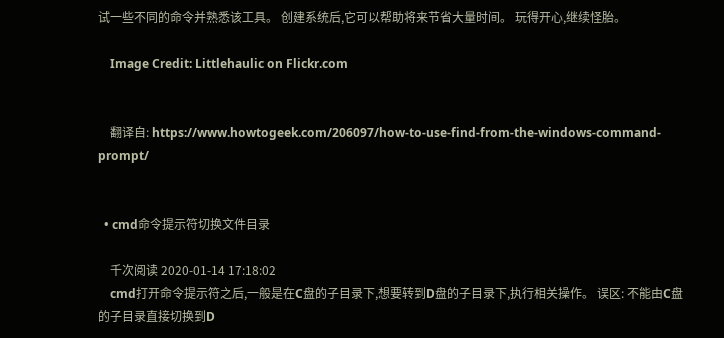试一些不同的命令并熟悉该工具。 创建系统后,它可以帮助将来节省大量时间。 玩得开心,继续怪胎。

    Image Credit: Littlehaulic on Flickr.com


    翻译自: https://www.howtogeek.com/206097/how-to-use-find-from-the-windows-command-prompt/


  • cmd命令提示符切换文件目录

    千次阅读 2020-01-14 17:18:02
    cmd打开命令提示符之后,一般是在C盘的子目录下,想要转到D盘的子目录下,执行相关操作。 误区: 不能由C盘的子目录直接切换到D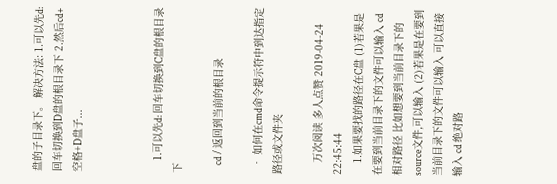盘的子目录下。 解决方法: 1.可以先d: 回车切换到D盘的根目录下 2.然后cd+空格+D盘子...



    1.可以先d: 回车切换到C盘的根目录下

    cd / 返回到当前的根目录

  • 如何在cmd命令提示符中到达指定路径或文件夹

    万次阅读 多人点赞 2019-04-24 22:45:44
    1.如果要找的路径在C盘 (1)若果是在要到当前目录下的文件可以输入 cd 相对路径 比如想要到当前目录下的source文件,可以输入 (2)若果是在要到当前目录下的文件可以输入 可以直接输入 cd 绝对路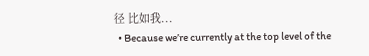径 比如我...
  • Because we’re currently at the top level of the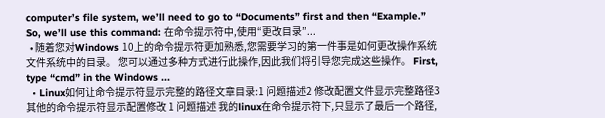computer’s file system, we’ll need to go to “Documents” first and then “Example.” So, we’ll use this command: 在命令提示符中,使用“更改目录”...
  • 随着您对Windows 10上的命令提示符更加熟悉,您需要学习的第一件事是如何更改操作系统文件系统中的目录。 您可以通过多种方式进行此操作,因此我们将引导您完成这些操作。 First, type “cmd” in the Windows ...
  • Linux如何让命令提示符显示完整的路径文章目录:1 问题描述2 修改配置文件显示完整路径3 其他的命令提示符显示配置修改 1 问题描述 我的linux在命令提示符下,只显示了最后一个路径,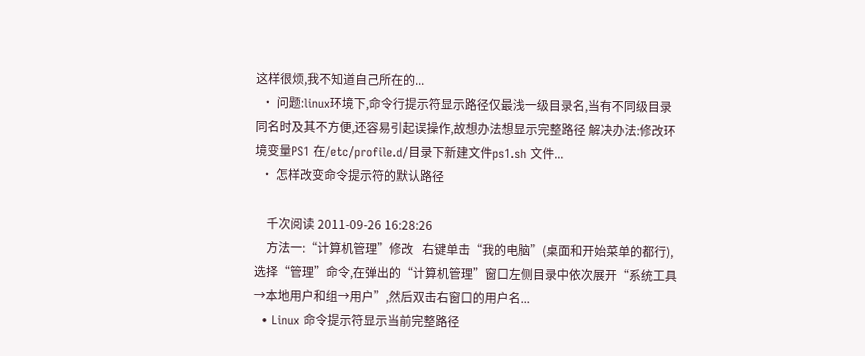这样很烦,我不知道自己所在的...
  • 问题:linux环境下,命令行提示符显示路径仅最浅一级目录名,当有不同级目录同名时及其不方便,还容易引起误操作,故想办法想显示完整路径 解决办法:修改环境变量PS1 在/etc/profile.d/目录下新建文件ps1.sh 文件...
  • 怎样改变命令提示符的默认路径

    千次阅读 2011-09-26 16:28:26
    方法一:“计算机管理”修改   右键单击“我的电脑”(桌面和开始菜单的都行),选择“管理”命令,在弹出的“计算机管理”窗口左侧目录中依次展开“系统工具→本地用户和组→用户”,然后双击右窗口的用户名...
  • Linux 命令提示符显示当前完整路径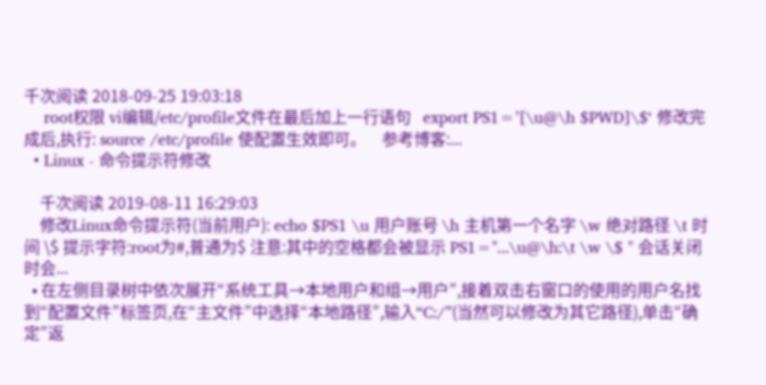千次阅读 2018-09-25 19:03:18
    root权限 vi编辑/etc/profile文件在最后加上一行语句   export PS1=’[\u@\h $PWD]\$‘ 修改完成后,执行: source /etc/profile 使配置生效即可。    参考博客:...
  • Linux - 命令提示符修改

    千次阅读 2019-08-11 16:29:03
    修改Linux命令提示符(当前用户): echo $PS1 \u 用户账号 \h 主机第一个名字 \w 绝对路径 \t 时间 \$ 提示字符:root为#,普通为$ 注意:其中的空格都会被显示 PS1="...\u@\h:\t \w \$ " 会话关闭时会...
  • 在左侧目录树中依次展开“系统工具→本地用户和组→用户”,接着双击右窗口的使用的用户名找到“配置文件”标签页,在“主文件”中选择“本地路径”,输入“C:/”(当然可以修改为其它路径),单击“确定”返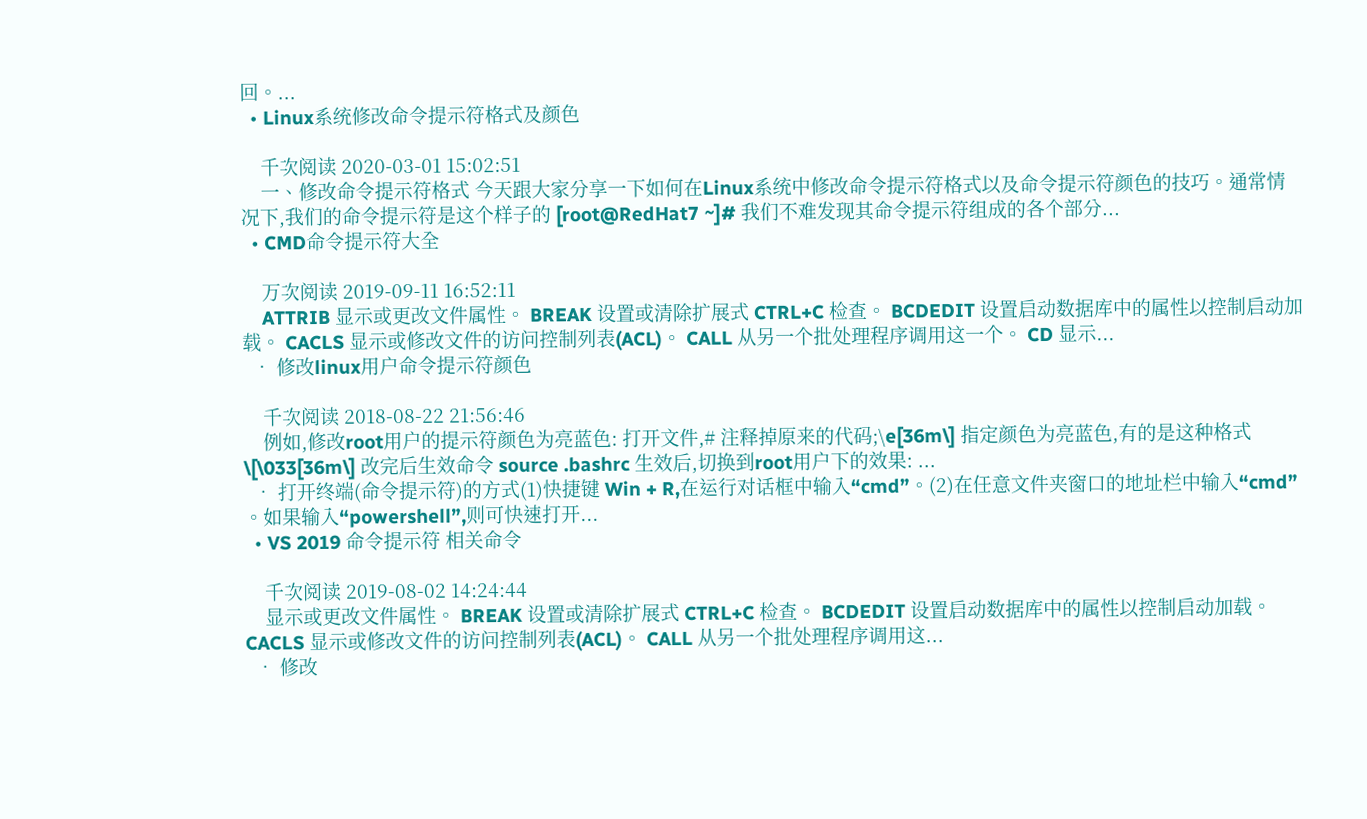回。...
  • Linux系统修改命令提示符格式及颜色

    千次阅读 2020-03-01 15:02:51
    一、修改命令提示符格式 今天跟大家分享一下如何在Linux系统中修改命令提示符格式以及命令提示符颜色的技巧。通常情况下,我们的命令提示符是这个样子的 [root@RedHat7 ~]# 我们不难发现其命令提示符组成的各个部分...
  • CMD命令提示符大全

    万次阅读 2019-09-11 16:52:11
    ATTRIB 显示或更改文件属性。 BREAK 设置或清除扩展式 CTRL+C 检查。 BCDEDIT 设置启动数据库中的属性以控制启动加载。 CACLS 显示或修改文件的访问控制列表(ACL)。 CALL 从另一个批处理程序调用这一个。 CD 显示...
  • 修改linux用户命令提示符颜色

    千次阅读 2018-08-22 21:56:46
    例如,修改root用户的提示符颜色为亮蓝色: 打开文件,# 注释掉原来的代码;\e[36m\] 指定颜色为亮蓝色,有的是这种格式 \[\033[36m\] 改完后生效命令 source .bashrc 生效后,切换到root用户下的效果: ...
  • 打开终端(命令提示符)的方式(1)快捷键 Win + R,在运行对话框中输入“cmd”。(2)在任意文件夹窗口的地址栏中输入“cmd” 。如果输入“powershell”,则可快速打开...
  • VS 2019 命令提示符 相关命令

    千次阅读 2019-08-02 14:24:44
    显示或更改文件属性。 BREAK 设置或清除扩展式 CTRL+C 检查。 BCDEDIT 设置启动数据库中的属性以控制启动加载。 CACLS 显示或修改文件的访问控制列表(ACL)。 CALL 从另一个批处理程序调用这...
  • 修改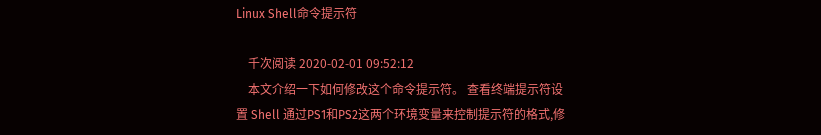Linux Shell命令提示符

    千次阅读 2020-02-01 09:52:12
    本文介绍一下如何修改这个命令提示符。 查看终端提示符设置 Shell 通过PS1和PS2这两个环境变量来控制提示符的格式,修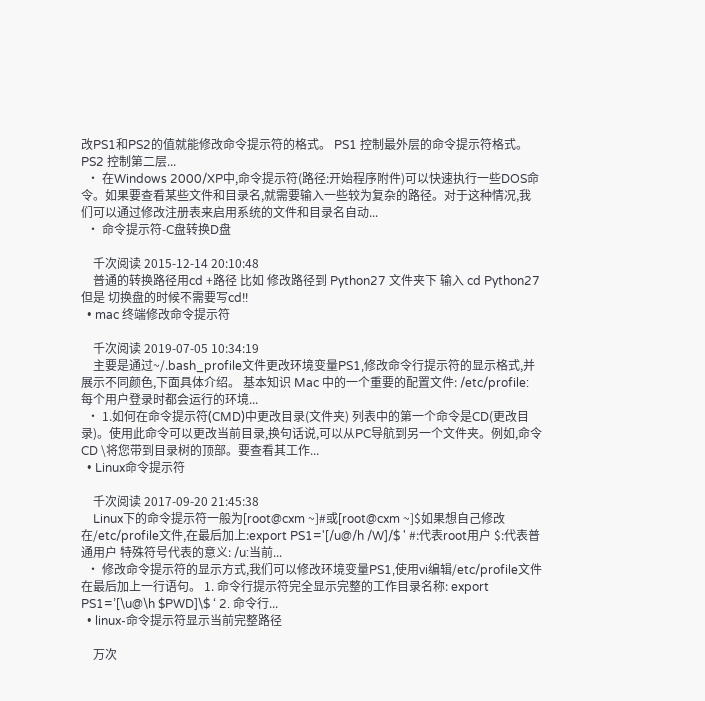改PS1和PS2的值就能修改命令提示符的格式。 PS1 控制最外层的命令提示符格式。 PS2 控制第二层...
  • 在Windows 2000/XP中,命令提示符(路径:开始程序附件)可以快速执行一些DOS命令。如果要查看某些文件和目录名,就需要输入一些较为复杂的路径。对于这种情况,我们可以通过修改注册表来启用系统的文件和目录名自动...
  • 命令提示符-C盘转换D盘

    千次阅读 2015-12-14 20:10:48
    普通的转换路径用cd +路径 比如 修改路径到 Python27 文件夹下 输入 cd Python27 但是 切换盘的时候不需要写cd!!
  • mac 终端修改命令提示符

    千次阅读 2019-07-05 10:34:19
    主要是通过~/.bash_profile文件更改环境变量PS1,修改命令行提示符的显示格式,并展示不同颜色,下面具体介绍。 基本知识 Mac 中的一个重要的配置文件: /etc/profile: 每个用户登录时都会运行的环境...
  • 1.如何在命令提示符(CMD)中更改目录(文件夹) 列表中的第一个命令是CD(更改目录)。使用此命令可以更改当前目录,换句话说,可以从PC导航到另一个文件夹。例如,命令CD \将您带到目录树的顶部。要查看其工作...
  • Linux命令提示符

    千次阅读 2017-09-20 21:45:38
    Linux下的命令提示符一般为[root@cxm ~]#或[root@cxm ~]$如果想自己修改在/etc/profile文件,在最后加上:export PS1='[/u@/h /W]/$ ' #:代表root用户 $:代表普通用户 特殊符号代表的意义: /u:当前...
  • 修改命令提示符的显示方式,我们可以修改环境变量PS1,使用vi编辑/etc/profile文件在最后加上一行语句。 1. 命令行提示符完全显示完整的工作目录名称: export PS1=’[\u@\h $PWD]\$ ‘ 2. 命令行...
  • linux-命令提示符显示当前完整路径

    万次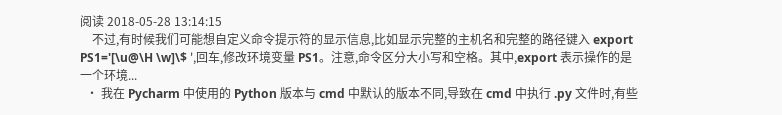阅读 2018-05-28 13:14:15
    不过,有时候我们可能想自定义命令提示符的显示信息,比如显示完整的主机名和完整的路径键入 export PS1='[\u@\H \w]\$ ',回车,修改环境变量 PS1。注意,命令区分大小写和空格。其中,export 表示操作的是一个环境...
  • 我在 Pycharm 中使用的 Python 版本与 cmd 中默认的版本不同,导致在 cmd 中执行 .py 文件时,有些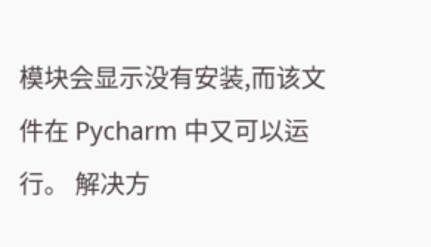模块会显示没有安装,而该文件在 Pycharm 中又可以运行。 解决方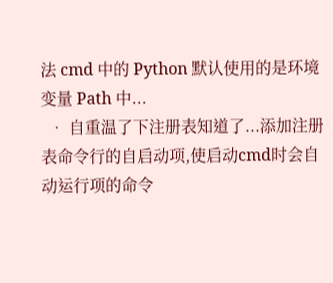法 cmd 中的 Python 默认使用的是环境变量 Path 中...
  • 自重温了下注册表知道了...添加注册表命令行的自启动项,使启动cmd时会自动运行项的命令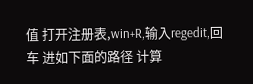值 打开注册表,win+R,输入regedit,回车 进如下面的路径 计算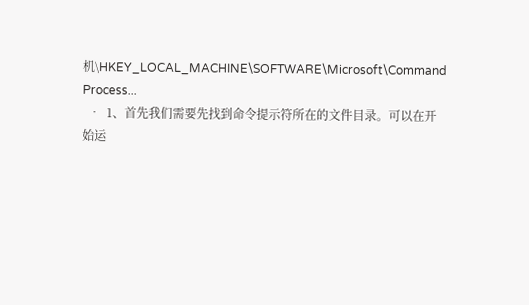机\HKEY_LOCAL_MACHINE\SOFTWARE\Microsoft\Command Process...
  •  1、首先我们需要先找到命令提示符所在的文件目录。可以在开始运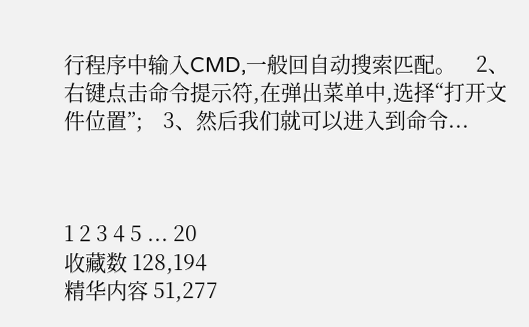行程序中输入CMD,一般回自动搜索匹配。    2、右键点击命令提示符,在弹出菜单中,选择“打开文件位置”;    3、然后我们就可以进入到命令...



1 2 3 4 5 ... 20
收藏数 128,194
精华内容 51,277